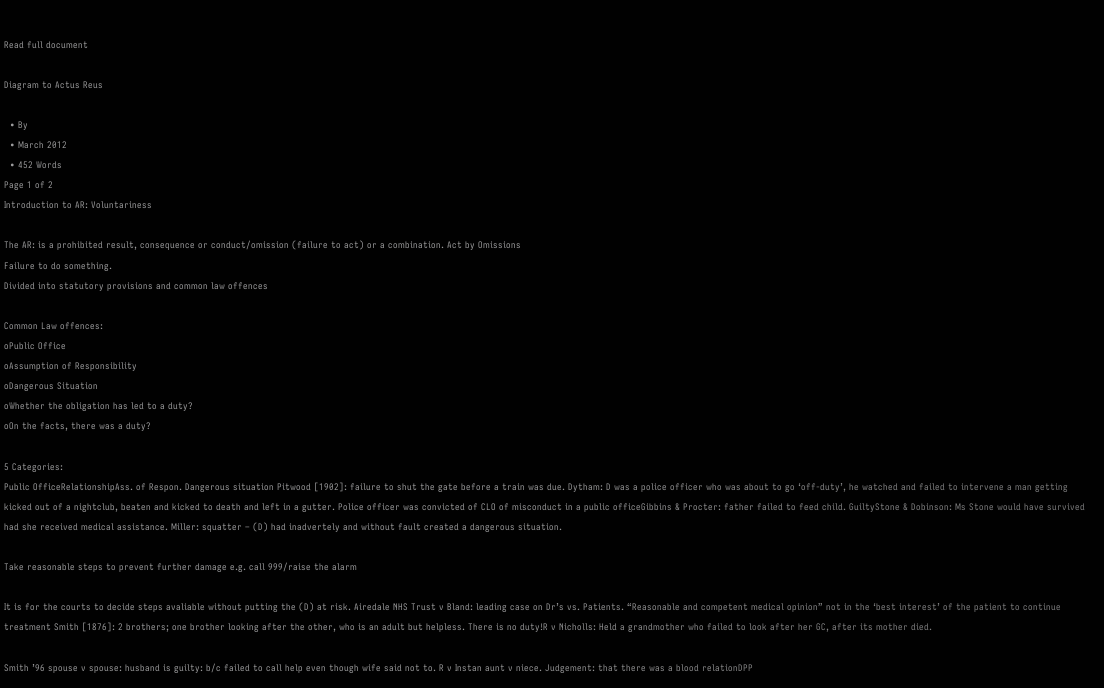Read full document

Diagram to Actus Reus

  • By
  • March 2012
  • 452 Words
Page 1 of 2
Introduction to AR: Voluntariness

The AR: is a prohibited result, consequence or conduct/omission (failure to act) or a combination. Act by Omissions
Failure to do something.
Divided into statutory provisions and common law offences

Common Law offences:
oPublic Office
oAssumption of Responsibility
oDangerous Situation
oWhether the obligation has led to a duty?
oOn the facts, there was a duty?

5 Categories:
Public OfficeRelationshipAss. of Respon. Dangerous situation Pitwood [1902]: failure to shut the gate before a train was due. Dytham: D was a police officer who was about to go ‘off-duty’, he watched and failed to intervene a man getting kicked out of a nightclub, beaten and kicked to death and left in a gutter. Police officer was convicted of CLO of misconduct in a public officeGibbins & Procter: father failed to feed child. GuiltyStone & Dobinson: Ms Stone would have survived had she received medical assistance. Miller: squatter – (D) had inadvertely and without fault created a dangerous situation.

Take reasonable steps to prevent further damage e.g. call 999/raise the alarm

It is for the courts to decide steps avaliable without putting the (D) at risk. Airedale NHS Trust v Bland: leading case on Dr’s vs. Patients. “Reasonable and competent medical opinion” not in the ‘best interest’ of the patient to continue treatment Smith [1876]: 2 brothers; one brother looking after the other, who is an adult but helpless. There is no duty!R v Nicholls: Held a grandmother who failed to look after her GC, after its mother died.

Smith ’96 spouse v spouse: husband is guilty: b/c failed to call help even though wife said not to. R v Instan aunt v niece. Judgement: that there was a blood relationDPP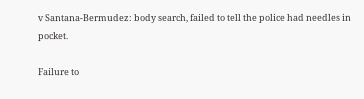v Santana-Bermudez: body search, failed to tell the police had needles in pocket.

Failure to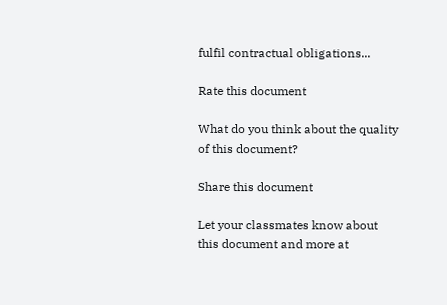fulfil contractual obligations...

Rate this document

What do you think about the quality of this document?

Share this document

Let your classmates know about this document and more at